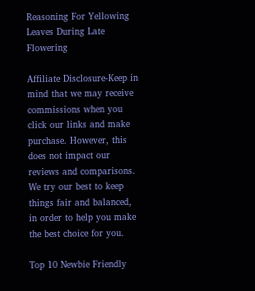Reasoning For Yellowing Leaves During Late Flowering

Affiliate Disclosure-Keep in mind that we may receive commissions when you click our links and make purchase. However, this does not impact our reviews and comparisons. We try our best to keep things fair and balanced, in order to help you make the best choice for you.

Top 10 Newbie Friendly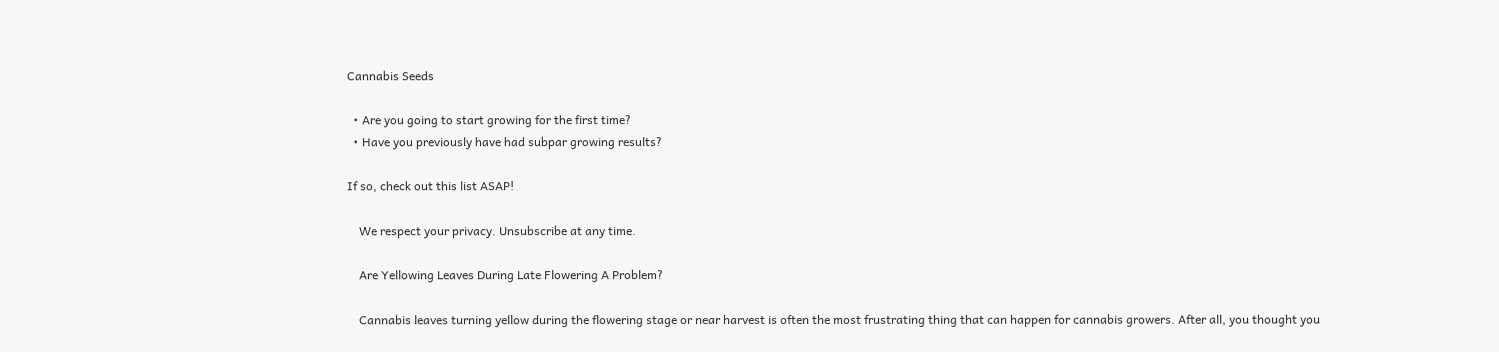Cannabis Seeds

  • Are you going to start growing for the first time?
  • Have you previously have had subpar growing results?

If so, check out this list ASAP!

    We respect your privacy. Unsubscribe at any time.

    Are Yellowing Leaves During Late Flowering A Problem?

    Cannabis leaves turning yellow during the flowering stage or near harvest is often the most frustrating thing that can happen for cannabis growers. After all, you thought you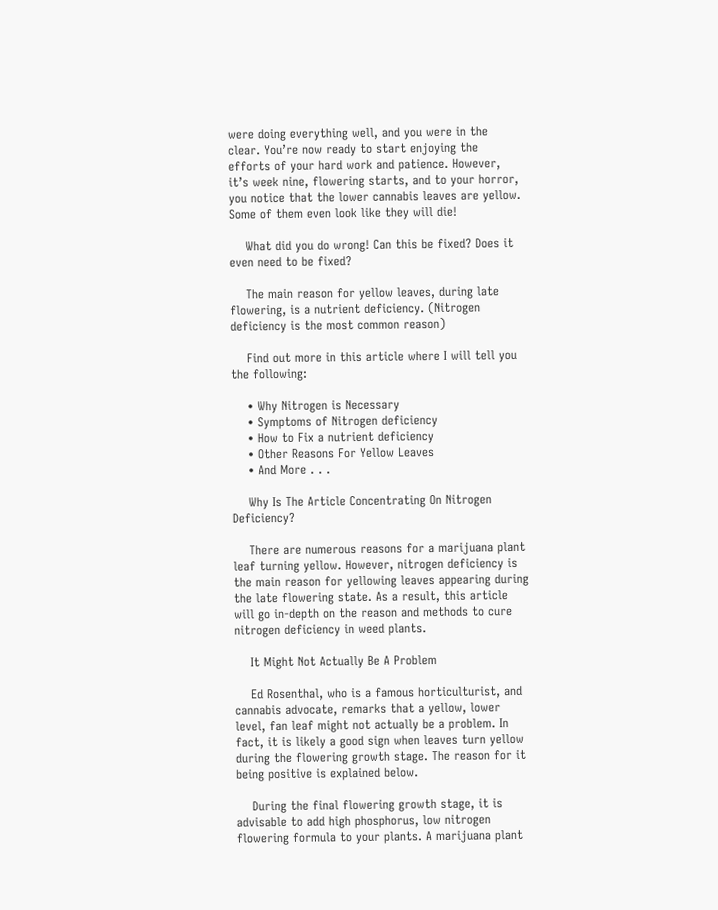were doing everything well, and you were in the clear. You’re now ready to start enjoying the efforts of your hard work and patience. However, it’s week nine, flowering starts, and to your horror, you notice that the lower cannabis leaves are yellow. Some of them even look like they will die!

    What did you do wrong! Can this be fixed? Does it even need to be fixed?

    The main reason for yellow leaves, during late flowering, is a nutrient deficiency. (Nitrogen deficiency is the most common reason)

    Find out more in this article where I will tell you the following:

    • Why Nitrogen is Necessary
    • Symptoms of Nitrogen deficiency
    • How to Fix a nutrient deficiency
    • Other Reasons For Yellow Leaves
    • And More . . .

    Why Is The Article Concentrating On Nitrogen Deficiency?

    There are numerous reasons for a marijuana plant leaf turning yellow. However, nitrogen deficiency is the main reason for yellowing leaves appearing during the late flowering state. As a result, this article will go in-depth on the reason and methods to cure nitrogen deficiency in weed plants.

    It Might Not Actually Be A Problem

    Ed Rosenthal, who is a famous horticulturist, and cannabis advocate, remarks that a yellow, lower level, fan leaf might not actually be a problem. In fact, it is likely a good sign when leaves turn yellow during the flowering growth stage. The reason for it being positive is explained below.

    During the final flowering growth stage, it is advisable to add high phosphorus, low nitrogen flowering formula to your plants. A marijuana plant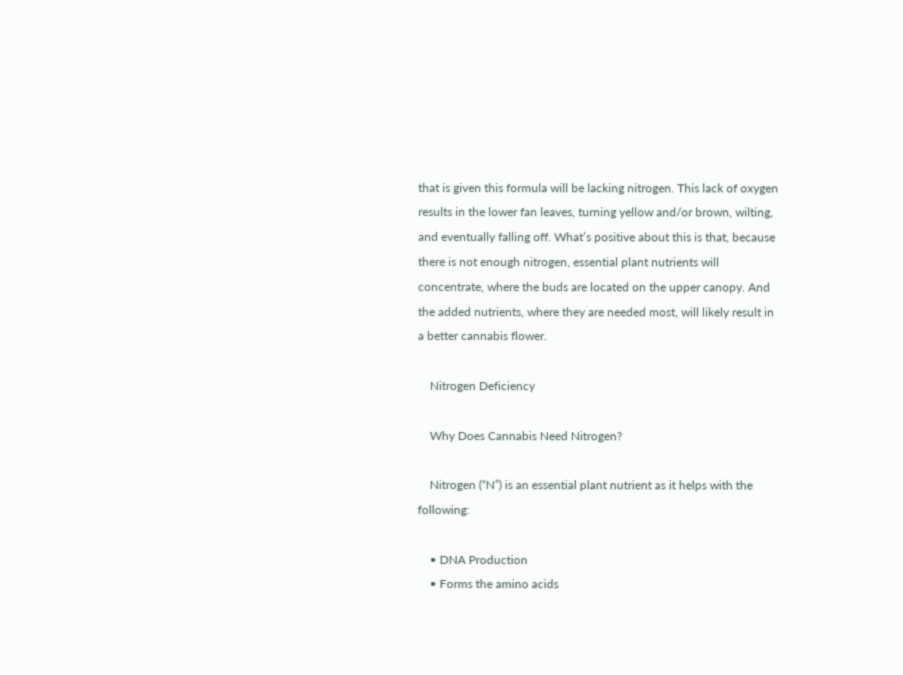that is given this formula will be lacking nitrogen. This lack of oxygen results in the lower fan leaves, turning yellow and/or brown, wilting, and eventually falling off. What’s positive about this is that, because there is not enough nitrogen, essential plant nutrients will concentrate, where the buds are located on the upper canopy. And the added nutrients, where they are needed most, will likely result in a better cannabis flower.

    Nitrogen Deficiency

    Why Does Cannabis Need Nitrogen?

    Nitrogen (“N”) is an essential plant nutrient as it helps with the following:

    • DNA Production
    • Forms the amino acids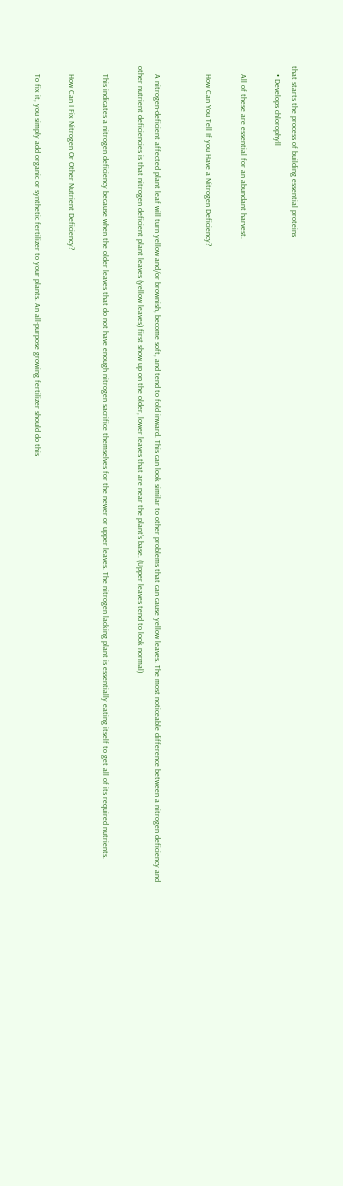that starts the process of building essential proteins
    • Develops chlorophyll

    All of these are essential for an abundant harvest.

    How Can You Tell If you Have a Nitrogen Deficiency?


    A nitrogen-deficient affected plant leaf will turn yellow and/or brownish, become soft, and tend to fold inward. This can look similar to other problems that can cause yellow leaves. The most noticeable difference between a nitrogen deficiency and other nutrient deficiencies is that nitrogen deficient plant leaves (yellow leaves) first show up on the older, lower leaves that are near the plant’s base. (Upper leaves tend to look normal)

    This indicates a nitrogen deficiency because when the older leaves that do not have enough nitrogen sacrifice themselves for the newer or upper leaves. The nitrogen lacking plant is essentially eating itself to get all of its required nutrients.

    How Can I Fix Nitrogen Or Other Nutrient Deficiency?

    To fix it, you simply add organic or synthetic fertilizer to your plants. An all-purpose growing fertilizer should do this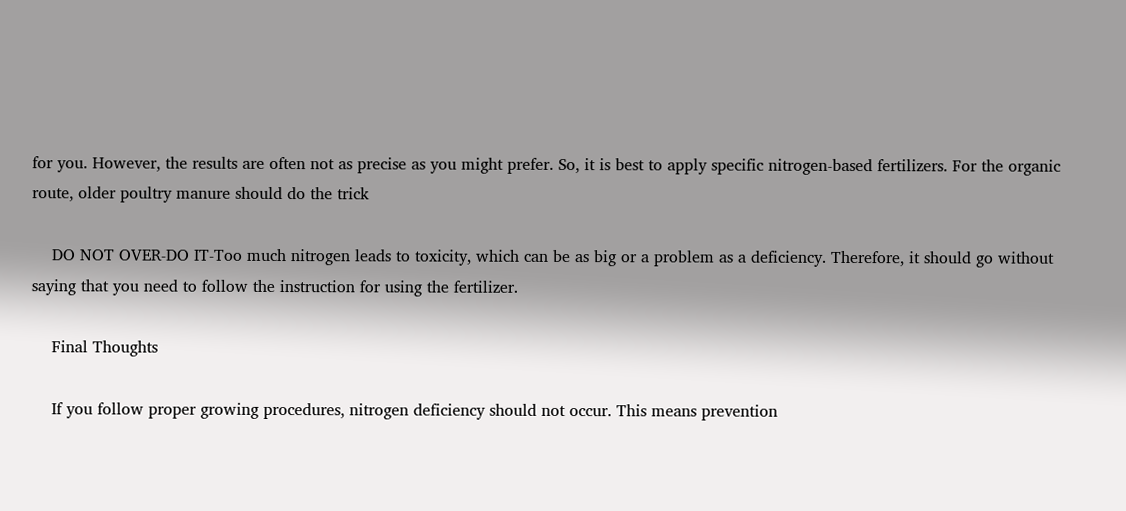for you. However, the results are often not as precise as you might prefer. So, it is best to apply specific nitrogen-based fertilizers. For the organic route, older poultry manure should do the trick

    DO NOT OVER-DO IT-Too much nitrogen leads to toxicity, which can be as big or a problem as a deficiency. Therefore, it should go without saying that you need to follow the instruction for using the fertilizer.

    Final Thoughts

    If you follow proper growing procedures, nitrogen deficiency should not occur. This means prevention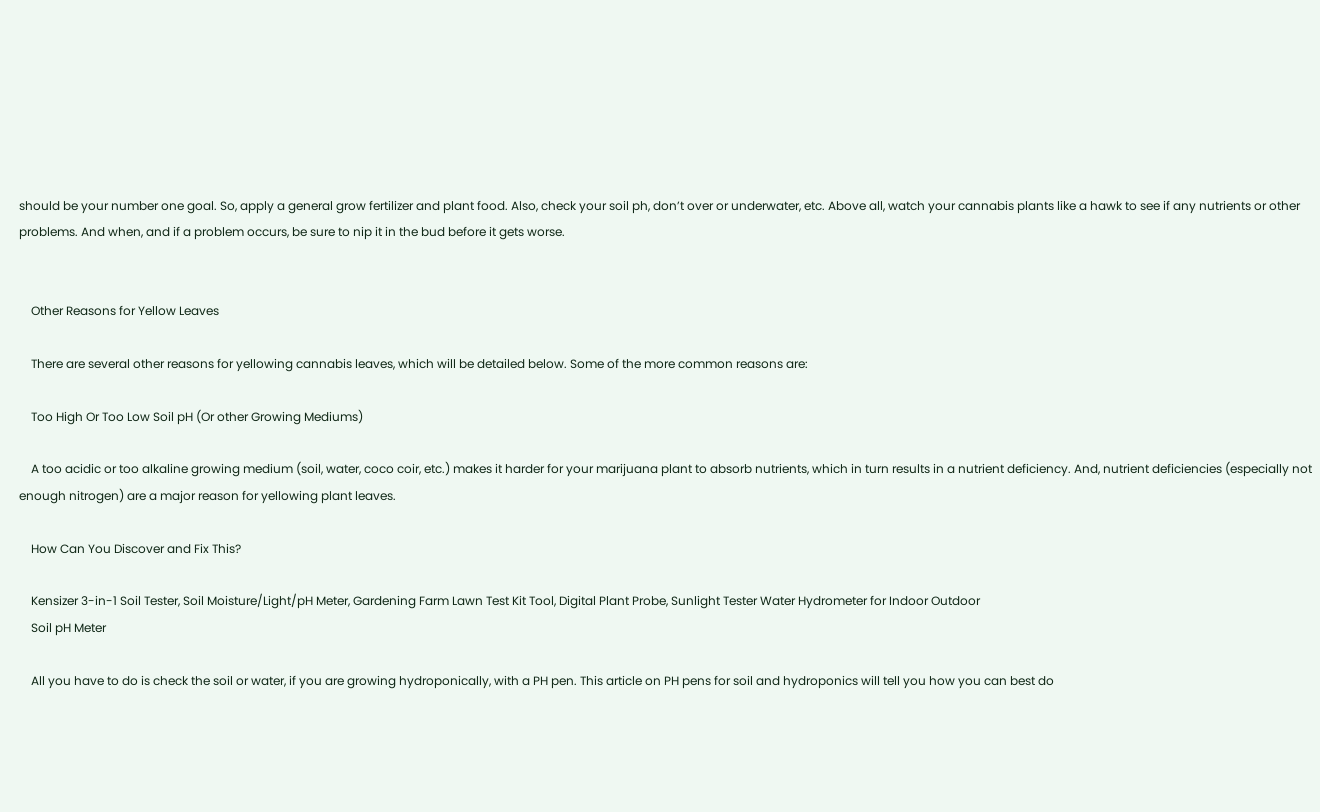should be your number one goal. So, apply a general grow fertilizer and plant food. Also, check your soil ph, don’t over or underwater, etc. Above all, watch your cannabis plants like a hawk to see if any nutrients or other problems. And when, and if a problem occurs, be sure to nip it in the bud before it gets worse.


    Other Reasons for Yellow Leaves

    There are several other reasons for yellowing cannabis leaves, which will be detailed below. Some of the more common reasons are:

    Too High Or Too Low Soil pH (Or other Growing Mediums)

    A too acidic or too alkaline growing medium (soil, water, coco coir, etc.) makes it harder for your marijuana plant to absorb nutrients, which in turn results in a nutrient deficiency. And, nutrient deficiencies (especially not enough nitrogen) are a major reason for yellowing plant leaves.

    How Can You Discover and Fix This?

    Kensizer 3-in-1 Soil Tester, Soil Moisture/Light/pH Meter, Gardening Farm Lawn Test Kit Tool, Digital Plant Probe, Sunlight Tester Water Hydrometer for Indoor Outdoor
    Soil pH Meter

    All you have to do is check the soil or water, if you are growing hydroponically, with a PH pen. This article on PH pens for soil and hydroponics will tell you how you can best do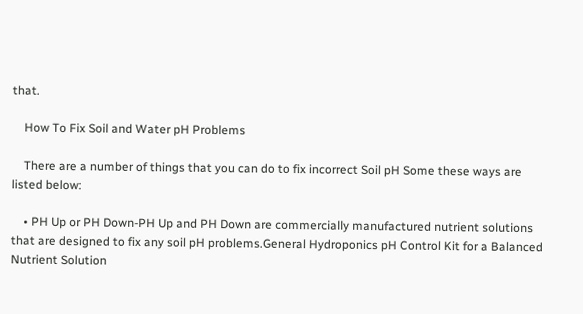that.

    How To Fix Soil and Water pH Problems

    There are a number of things that you can do to fix incorrect Soil pH Some these ways are listed below:

    • PH Up or PH Down-PH Up and PH Down are commercially manufactured nutrient solutions that are designed to fix any soil pH problems.General Hydroponics pH Control Kit for a Balanced Nutrient Solution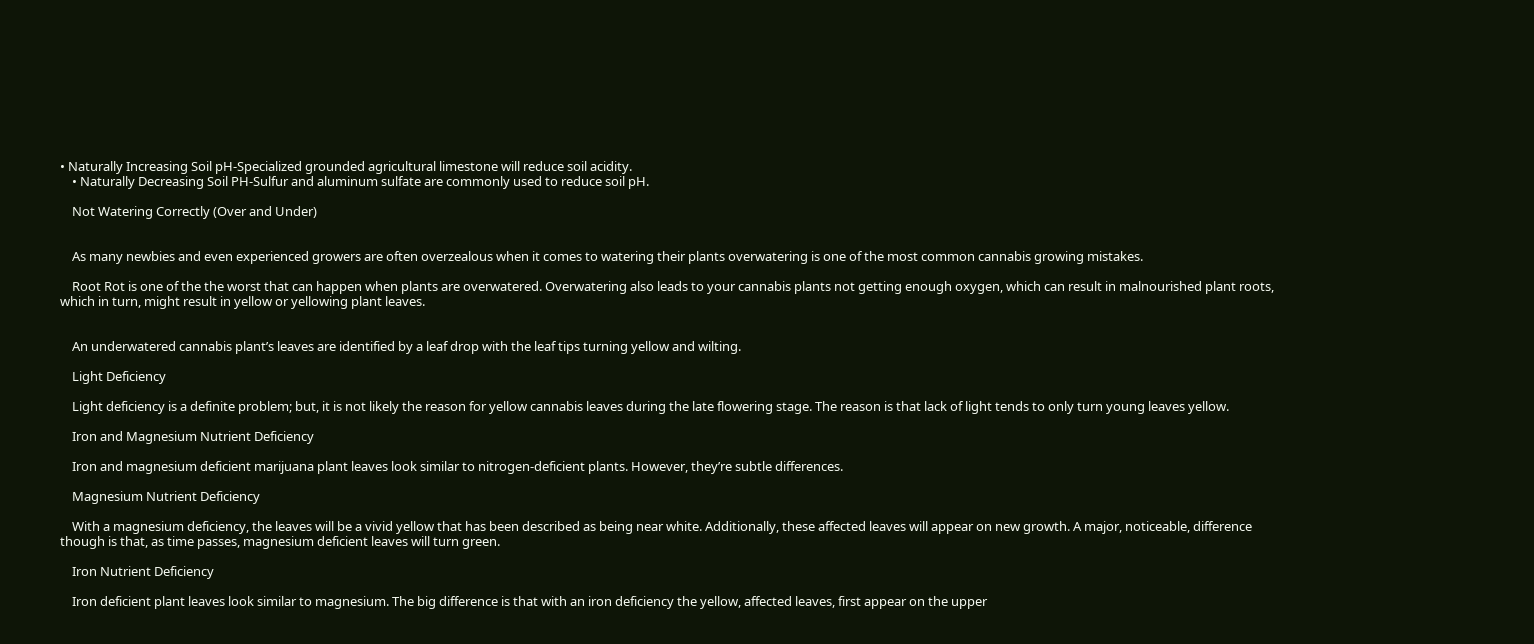• Naturally Increasing Soil pH-Specialized grounded agricultural limestone will reduce soil acidity.
    • Naturally Decreasing Soil PH-Sulfur and aluminum sulfate are commonly used to reduce soil pH.

    Not Watering Correctly (Over and Under)


    As many newbies and even experienced growers are often overzealous when it comes to watering their plants overwatering is one of the most common cannabis growing mistakes.

    Root Rot is one of the the worst that can happen when plants are overwatered. Overwatering also leads to your cannabis plants not getting enough oxygen, which can result in malnourished plant roots, which in turn, might result in yellow or yellowing plant leaves.


    An underwatered cannabis plant’s leaves are identified by a leaf drop with the leaf tips turning yellow and wilting.

    Light Deficiency

    Light deficiency is a definite problem; but, it is not likely the reason for yellow cannabis leaves during the late flowering stage. The reason is that lack of light tends to only turn young leaves yellow.

    Iron and Magnesium Nutrient Deficiency

    Iron and magnesium deficient marijuana plant leaves look similar to nitrogen-deficient plants. However, they’re subtle differences.

    Magnesium Nutrient Deficiency

    With a magnesium deficiency, the leaves will be a vivid yellow that has been described as being near white. Additionally, these affected leaves will appear on new growth. A major, noticeable, difference though is that, as time passes, magnesium deficient leaves will turn green.

    Iron Nutrient Deficiency

    Iron deficient plant leaves look similar to magnesium. The big difference is that with an iron deficiency the yellow, affected leaves, first appear on the upper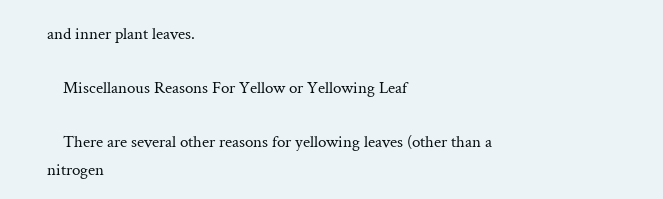and inner plant leaves.

    Miscellanous Reasons For Yellow or Yellowing Leaf

    There are several other reasons for yellowing leaves (other than a nitrogen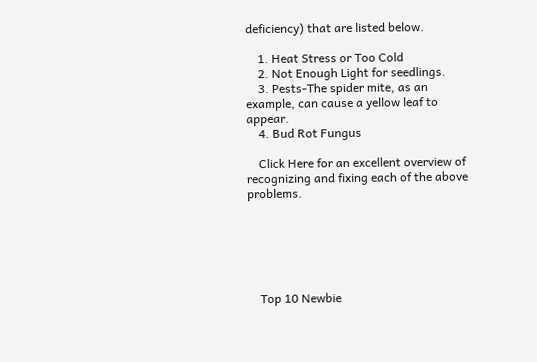deficiency) that are listed below.

    1. Heat Stress or Too Cold
    2. Not Enough Light for seedlings.
    3. Pests-The spider mite, as an example, can cause a yellow leaf to appear.
    4. Bud Rot Fungus

    Click Here for an excellent overview of recognizing and fixing each of the above problems.






    Top 10 Newbie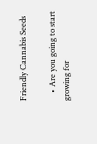Friendly Cannabis Seeds

    • Are you going to start growing for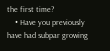the first time?
    • Have you previously have had subpar growing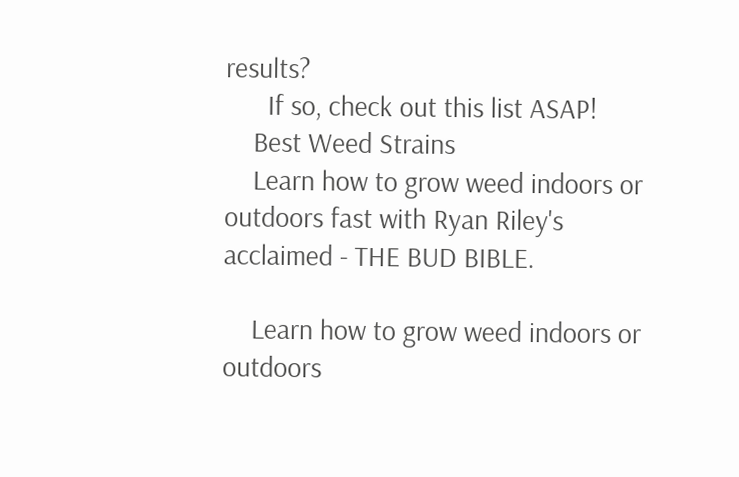results?
      If so, check out this list ASAP!
    Best Weed Strains
    Learn how to grow weed indoors or outdoors fast with Ryan Riley's acclaimed - THE BUD BIBLE.

    Learn how to grow weed indoors or outdoors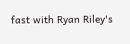fast with Ryan Riley's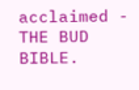acclaimed - THE BUD BIBLE.